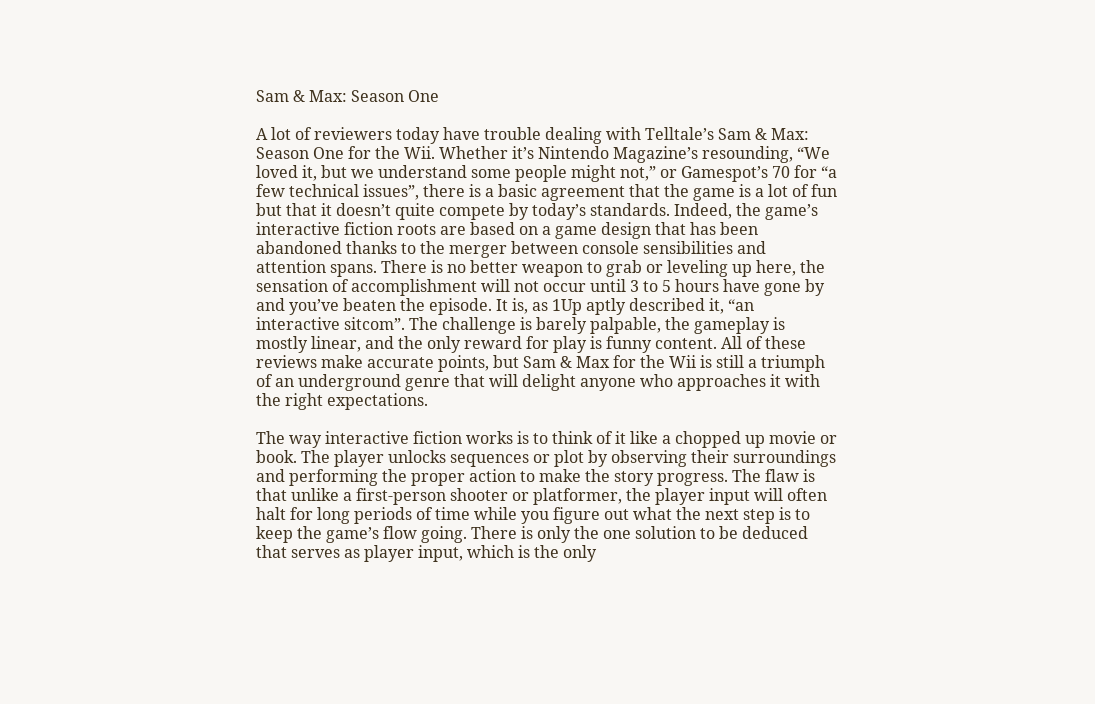Sam & Max: Season One

A lot of reviewers today have trouble dealing with Telltale’s Sam & Max: Season One for the Wii. Whether it’s Nintendo Magazine’s resounding, “We loved it, but we understand some people might not,” or Gamespot’s 70 for “a few technical issues”, there is a basic agreement that the game is a lot of fun but that it doesn’t quite compete by today’s standards. Indeed, the game’s interactive fiction roots are based on a game design that has been abandoned thanks to the merger between console sensibilities and attention spans. There is no better weapon to grab or leveling up here, the sensation of accomplishment will not occur until 3 to 5 hours have gone by and you’ve beaten the episode. It is, as 1Up aptly described it, “an interactive sitcom”. The challenge is barely palpable, the gameplay is mostly linear, and the only reward for play is funny content. All of these reviews make accurate points, but Sam & Max for the Wii is still a triumph of an underground genre that will delight anyone who approaches it with the right expectations.

The way interactive fiction works is to think of it like a chopped up movie or book. The player unlocks sequences or plot by observing their surroundings and performing the proper action to make the story progress. The flaw is that unlike a first-person shooter or platformer, the player input will often halt for long periods of time while you figure out what the next step is to keep the game’s flow going. There is only the one solution to be deduced that serves as player input, which is the only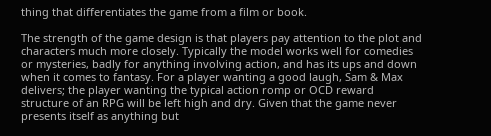thing that differentiates the game from a film or book.

The strength of the game design is that players pay attention to the plot and characters much more closely. Typically the model works well for comedies or mysteries, badly for anything involving action, and has its ups and down when it comes to fantasy. For a player wanting a good laugh, Sam & Max delivers; the player wanting the typical action romp or OCD reward structure of an RPG will be left high and dry. Given that the game never presents itself as anything but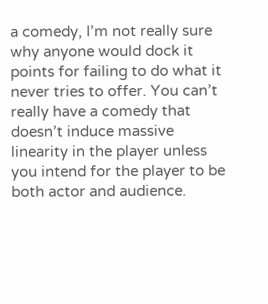a comedy, I’m not really sure why anyone would dock it points for failing to do what it never tries to offer. You can’t really have a comedy that doesn’t induce massive linearity in the player unless you intend for the player to be both actor and audience.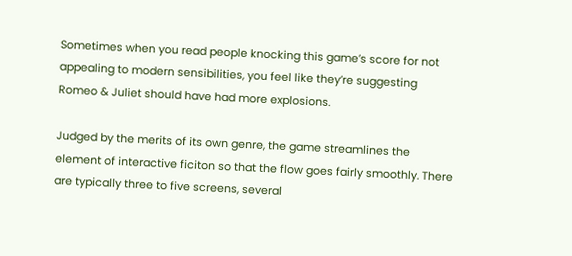Sometimes when you read people knocking this game’s score for not appealing to modern sensibilities, you feel like they’re suggesting Romeo & Juliet should have had more explosions.

Judged by the merits of its own genre, the game streamlines the element of interactive ficiton so that the flow goes fairly smoothly. There are typically three to five screens, several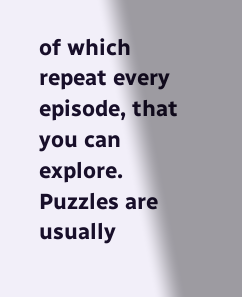of which repeat every episode, that you can explore. Puzzles are usually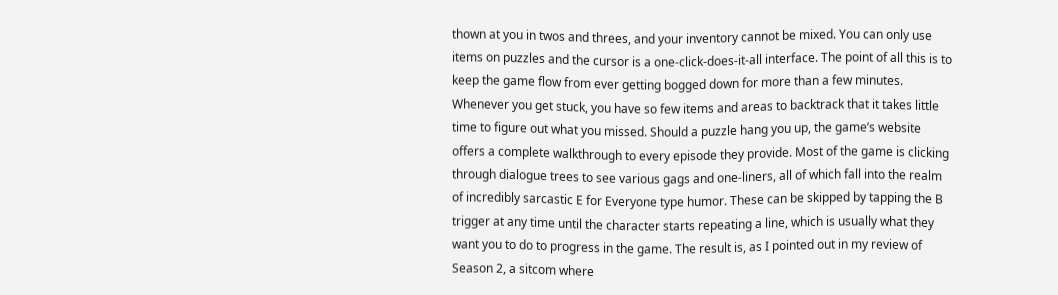thown at you in twos and threes, and your inventory cannot be mixed. You can only use items on puzzles and the cursor is a one-click-does-it-all interface. The point of all this is to keep the game flow from ever getting bogged down for more than a few minutes. Whenever you get stuck, you have so few items and areas to backtrack that it takes little time to figure out what you missed. Should a puzzle hang you up, the game’s website offers a complete walkthrough to every episode they provide. Most of the game is clicking through dialogue trees to see various gags and one-liners, all of which fall into the realm of incredibly sarcastic E for Everyone type humor. These can be skipped by tapping the B trigger at any time until the character starts repeating a line, which is usually what they want you to do to progress in the game. The result is, as I pointed out in my review of Season 2, a sitcom where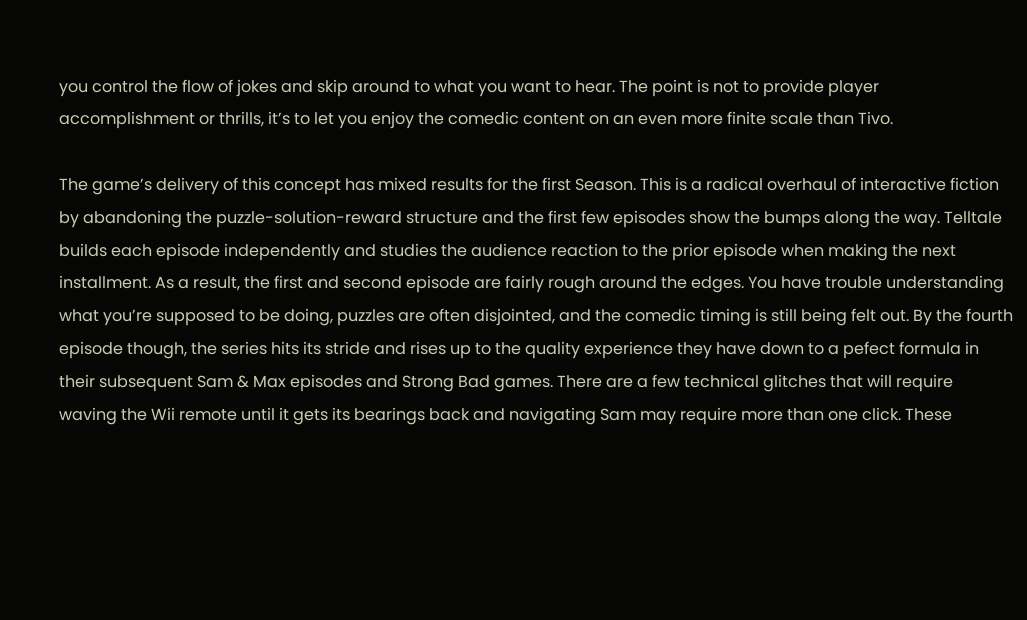you control the flow of jokes and skip around to what you want to hear. The point is not to provide player accomplishment or thrills, it’s to let you enjoy the comedic content on an even more finite scale than Tivo.

The game’s delivery of this concept has mixed results for the first Season. This is a radical overhaul of interactive fiction by abandoning the puzzle-solution-reward structure and the first few episodes show the bumps along the way. Telltale builds each episode independently and studies the audience reaction to the prior episode when making the next installment. As a result, the first and second episode are fairly rough around the edges. You have trouble understanding what you’re supposed to be doing, puzzles are often disjointed, and the comedic timing is still being felt out. By the fourth episode though, the series hits its stride and rises up to the quality experience they have down to a pefect formula in their subsequent Sam & Max episodes and Strong Bad games. There are a few technical glitches that will require waving the Wii remote until it gets its bearings back and navigating Sam may require more than one click. These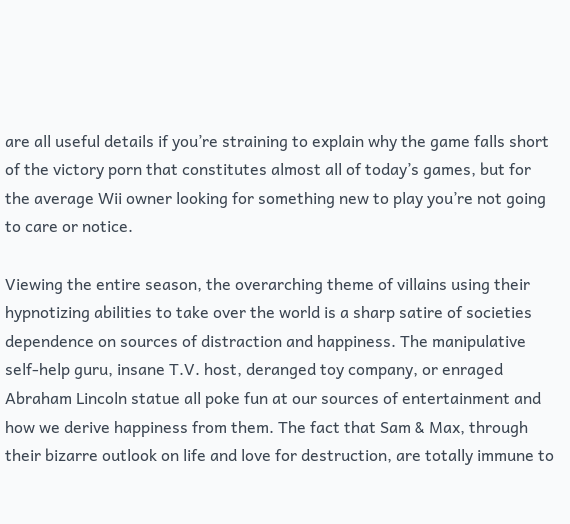are all useful details if you’re straining to explain why the game falls short of the victory porn that constitutes almost all of today’s games, but for the average Wii owner looking for something new to play you’re not going to care or notice.

Viewing the entire season, the overarching theme of villains using their hypnotizing abilities to take over the world is a sharp satire of societies dependence on sources of distraction and happiness. The manipulative self-help guru, insane T.V. host, deranged toy company, or enraged Abraham Lincoln statue all poke fun at our sources of entertainment and how we derive happiness from them. The fact that Sam & Max, through their bizarre outlook on life and love for destruction, are totally immune to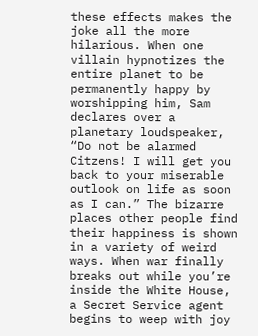these effects makes the joke all the more hilarious. When one villain hypnotizes the entire planet to be permanently happy by worshipping him, Sam declares over a planetary loudspeaker, “Do not be alarmed Citzens! I will get you back to your miserable outlook on life as soon as I can.” The bizarre places other people find their happiness is shown in a variety of weird ways. When war finally breaks out while you’re inside the White House, a Secret Service agent begins to weep with joy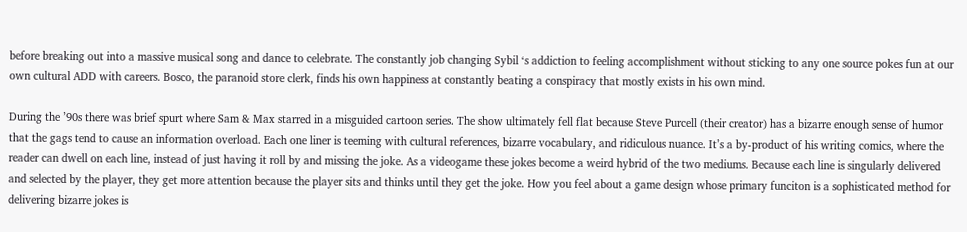before breaking out into a massive musical song and dance to celebrate. The constantly job changing Sybil ‘s addiction to feeling accomplishment without sticking to any one source pokes fun at our own cultural ADD with careers. Bosco, the paranoid store clerk, finds his own happiness at constantly beating a conspiracy that mostly exists in his own mind.

During the ’90s there was brief spurt where Sam & Max starred in a misguided cartoon series. The show ultimately fell flat because Steve Purcell (their creator) has a bizarre enough sense of humor that the gags tend to cause an information overload. Each one liner is teeming with cultural references, bizarre vocabulary, and ridiculous nuance. It’s a by-product of his writing comics, where the reader can dwell on each line, instead of just having it roll by and missing the joke. As a videogame these jokes become a weird hybrid of the two mediums. Because each line is singularly delivered and selected by the player, they get more attention because the player sits and thinks until they get the joke. How you feel about a game design whose primary funciton is a sophisticated method for delivering bizarre jokes is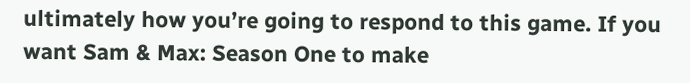ultimately how you’re going to respond to this game. If you want Sam & Max: Season One to make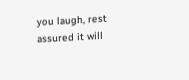you laugh, rest assured it will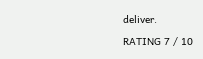deliver.

RATING 7 / 10